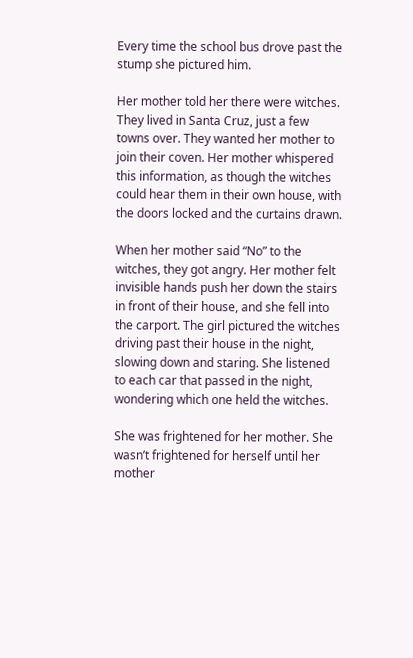Every time the school bus drove past the stump she pictured him.

Her mother told her there were witches. They lived in Santa Cruz, just a few towns over. They wanted her mother to join their coven. Her mother whispered this information, as though the witches could hear them in their own house, with the doors locked and the curtains drawn.

When her mother said “No” to the witches, they got angry. Her mother felt invisible hands push her down the stairs in front of their house, and she fell into the carport. The girl pictured the witches driving past their house in the night, slowing down and staring. She listened to each car that passed in the night, wondering which one held the witches.

She was frightened for her mother. She wasn’t frightened for herself until her mother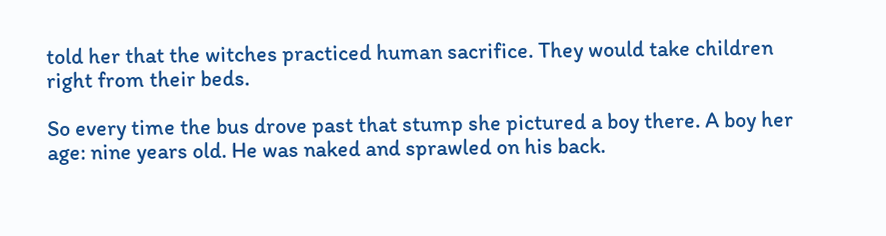told her that the witches practiced human sacrifice. They would take children right from their beds.

So every time the bus drove past that stump she pictured a boy there. A boy her age: nine years old. He was naked and sprawled on his back.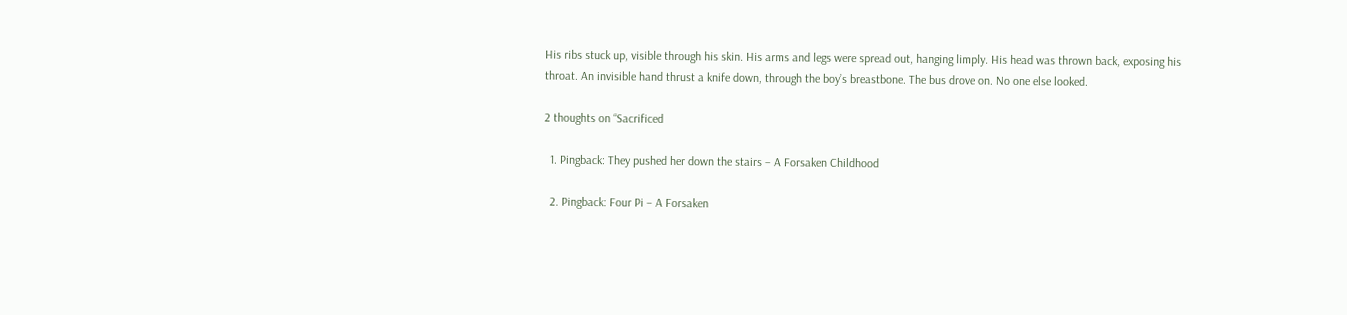His ribs stuck up, visible through his skin. His arms and legs were spread out, hanging limply. His head was thrown back, exposing his throat. An invisible hand thrust a knife down, through the boy’s breastbone. The bus drove on. No one else looked.

2 thoughts on “Sacrificed

  1. Pingback: They pushed her down the stairs – A Forsaken Childhood

  2. Pingback: Four Pi – A Forsaken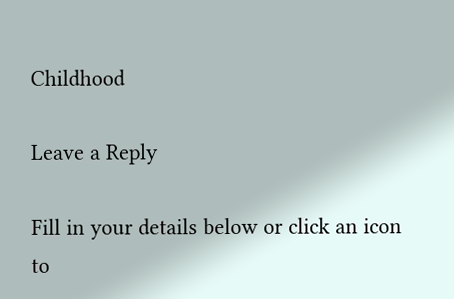Childhood

Leave a Reply

Fill in your details below or click an icon to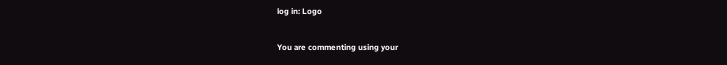log in: Logo

You are commenting using your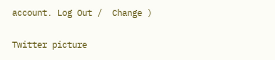account. Log Out /  Change )

Twitter picture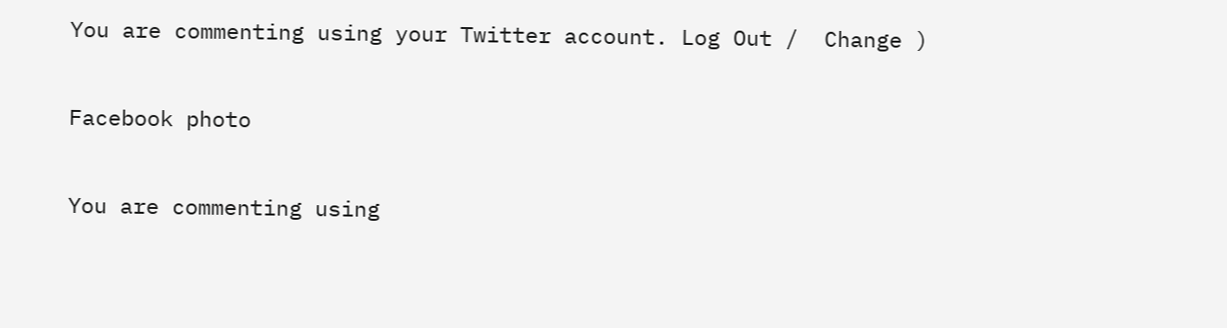You are commenting using your Twitter account. Log Out /  Change )

Facebook photo

You are commenting using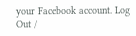your Facebook account. Log Out /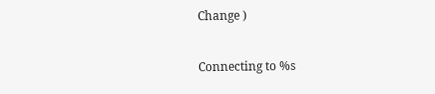Change )

Connecting to %s